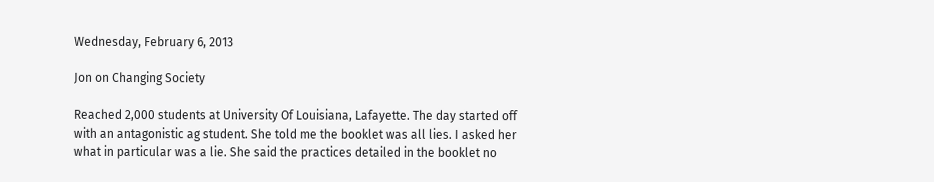Wednesday, February 6, 2013

Jon on Changing Society

Reached 2,000 students at University Of Louisiana, Lafayette. The day started off with an antagonistic ag student. She told me the booklet was all lies. I asked her what in particular was a lie. She said the practices detailed in the booklet no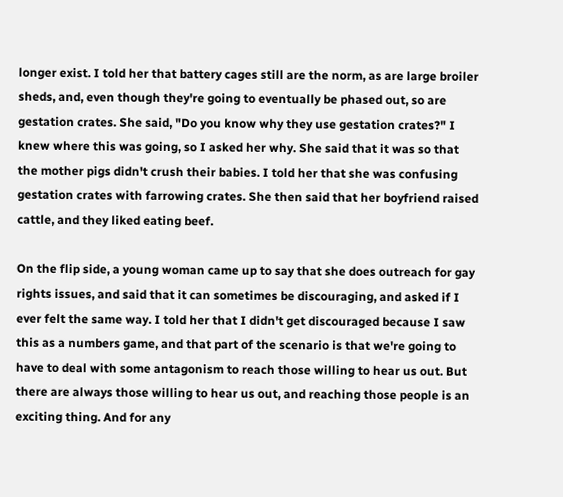longer exist. I told her that battery cages still are the norm, as are large broiler sheds, and, even though they're going to eventually be phased out, so are gestation crates. She said, "Do you know why they use gestation crates?" I knew where this was going, so I asked her why. She said that it was so that the mother pigs didn't crush their babies. I told her that she was confusing gestation crates with farrowing crates. She then said that her boyfriend raised cattle, and they liked eating beef.

On the flip side, a young woman came up to say that she does outreach for gay rights issues, and said that it can sometimes be discouraging, and asked if I ever felt the same way. I told her that I didn't get discouraged because I saw this as a numbers game, and that part of the scenario is that we're going to have to deal with some antagonism to reach those willing to hear us out. But there are always those willing to hear us out, and reaching those people is an exciting thing. And for any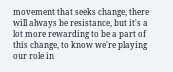movement that seeks change, there will always be resistance, but it's a lot more rewarding to be a part of this change, to know we're playing our role in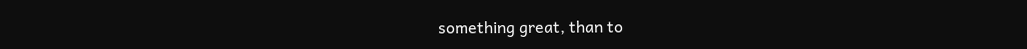something great, than to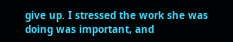give up. I stressed the work she was doing was important, and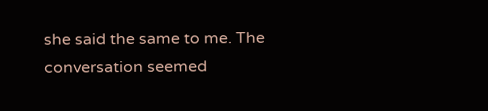she said the same to me. The conversation seemed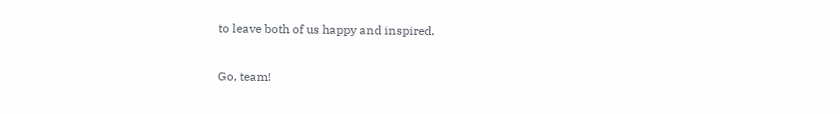to leave both of us happy and inspired.

Go, team!